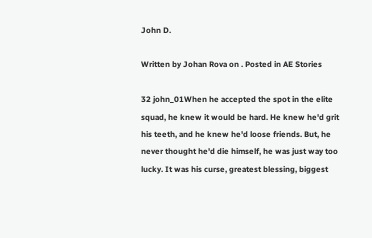John D.

Written by Johan Rova on . Posted in AE Stories

32 john_01When he accepted the spot in the elite squad, he knew it would be hard. He knew he'd grit his teeth, and he knew he'd loose friends. But, he never thought he'd die himself, he was just way too lucky. It was his curse, greatest blessing, biggest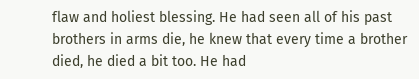flaw and holiest blessing. He had seen all of his past brothers in arms die, he knew that every time a brother died, he died a bit too. He had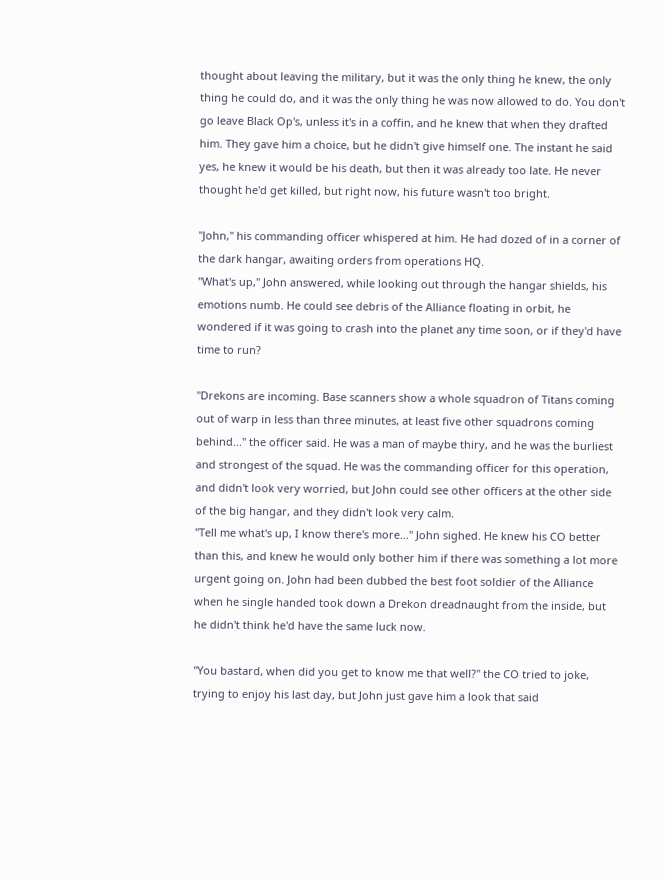thought about leaving the military, but it was the only thing he knew, the only thing he could do, and it was the only thing he was now allowed to do. You don't go leave Black Op's, unless it's in a coffin, and he knew that when they drafted him. They gave him a choice, but he didn't give himself one. The instant he said yes, he knew it would be his death, but then it was already too late. He never thought he'd get killed, but right now, his future wasn't too bright.

"John," his commanding officer whispered at him. He had dozed of in a corner of the dark hangar, awaiting orders from operations HQ.
"What's up," John answered, while looking out through the hangar shields, his emotions numb. He could see debris of the Alliance floating in orbit, he wondered if it was going to crash into the planet any time soon, or if they'd have time to run?

"Drekons are incoming. Base scanners show a whole squadron of Titans coming out of warp in less than three minutes, at least five other squadrons coming behind..." the officer said. He was a man of maybe thiry, and he was the burliest and strongest of the squad. He was the commanding officer for this operation, and didn't look very worried, but John could see other officers at the other side of the big hangar, and they didn't look very calm.
"Tell me what's up, I know there's more..." John sighed. He knew his CO better than this, and knew he would only bother him if there was something a lot more urgent going on. John had been dubbed the best foot soldier of the Alliance when he single handed took down a Drekon dreadnaught from the inside, but he didn't think he'd have the same luck now.

"You bastard, when did you get to know me that well?" the CO tried to joke, trying to enjoy his last day, but John just gave him a look that said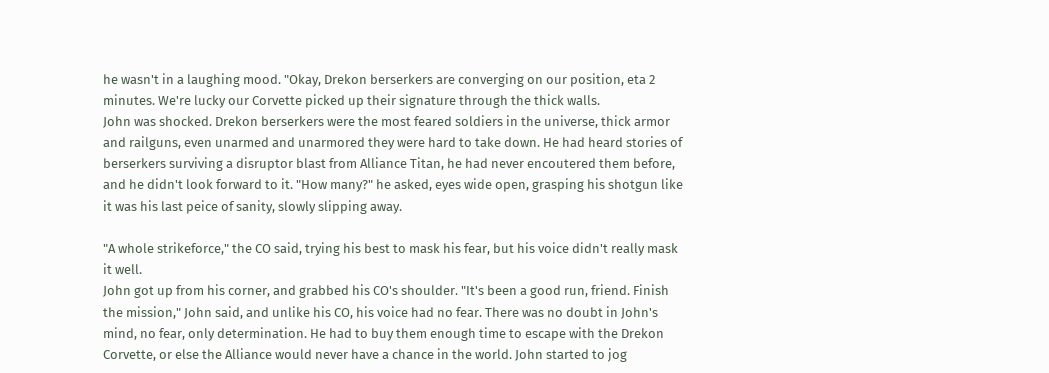he wasn't in a laughing mood. "Okay, Drekon berserkers are converging on our position, eta 2 minutes. We're lucky our Corvette picked up their signature through the thick walls.
John was shocked. Drekon berserkers were the most feared soldiers in the universe, thick armor and railguns, even unarmed and unarmored they were hard to take down. He had heard stories of berserkers surviving a disruptor blast from Alliance Titan, he had never encoutered them before, and he didn't look forward to it. "How many?" he asked, eyes wide open, grasping his shotgun like it was his last peice of sanity, slowly slipping away.

"A whole strikeforce," the CO said, trying his best to mask his fear, but his voice didn't really mask it well.
John got up from his corner, and grabbed his CO's shoulder. "It's been a good run, friend. Finish the mission," John said, and unlike his CO, his voice had no fear. There was no doubt in John's mind, no fear, only determination. He had to buy them enough time to escape with the Drekon Corvette, or else the Alliance would never have a chance in the world. John started to jog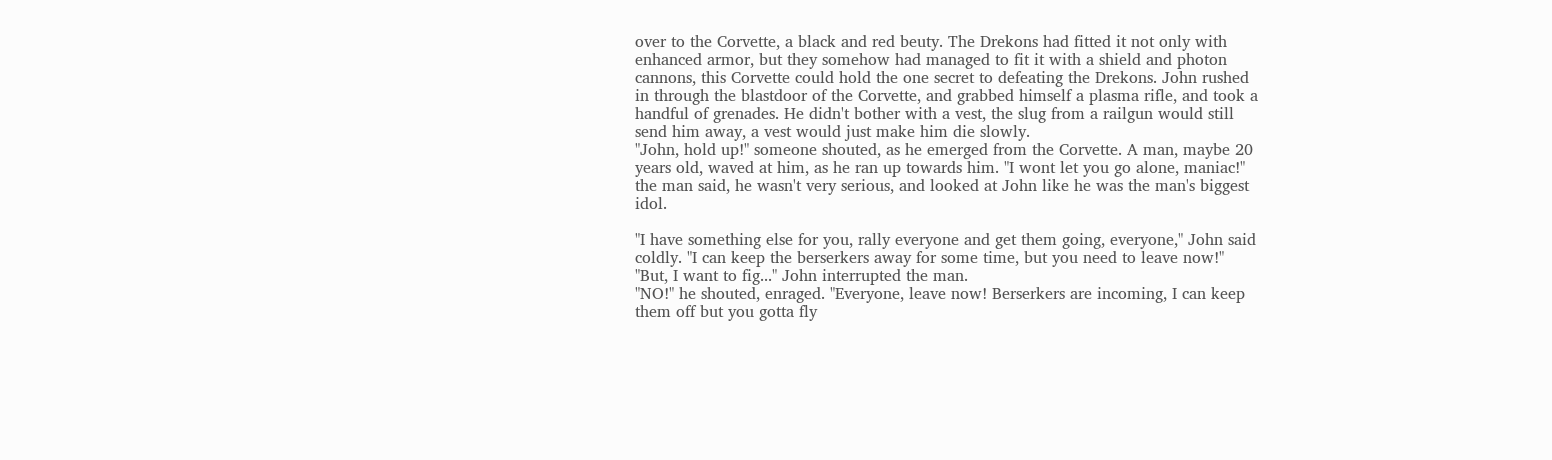over to the Corvette, a black and red beuty. The Drekons had fitted it not only with enhanced armor, but they somehow had managed to fit it with a shield and photon cannons, this Corvette could hold the one secret to defeating the Drekons. John rushed in through the blastdoor of the Corvette, and grabbed himself a plasma rifle, and took a handful of grenades. He didn't bother with a vest, the slug from a railgun would still send him away, a vest would just make him die slowly.
"John, hold up!" someone shouted, as he emerged from the Corvette. A man, maybe 20 years old, waved at him, as he ran up towards him. "I wont let you go alone, maniac!" the man said, he wasn't very serious, and looked at John like he was the man's biggest idol.

"I have something else for you, rally everyone and get them going, everyone," John said coldly. "I can keep the berserkers away for some time, but you need to leave now!"
"But, I want to fig..." John interrupted the man.
"NO!" he shouted, enraged. "Everyone, leave now! Berserkers are incoming, I can keep them off but you gotta fly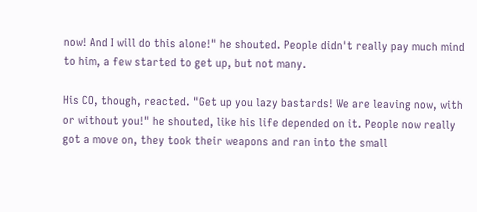now! And I will do this alone!" he shouted. People didn't really pay much mind to him, a few started to get up, but not many.

His CO, though, reacted. "Get up you lazy bastards! We are leaving now, with or without you!" he shouted, like his life depended on it. People now really got a move on, they took their weapons and ran into the small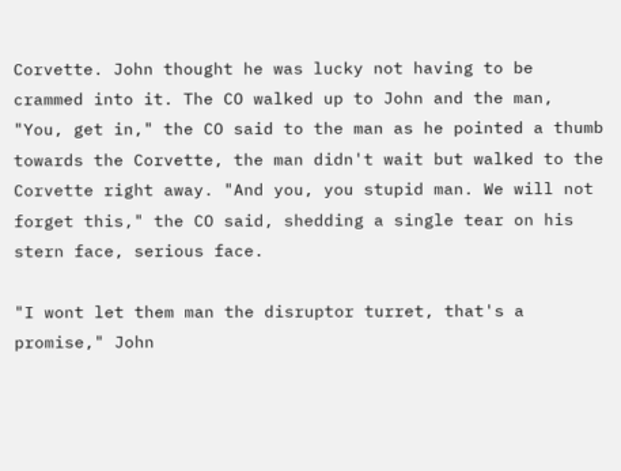Corvette. John thought he was lucky not having to be crammed into it. The CO walked up to John and the man, "You, get in," the CO said to the man as he pointed a thumb towards the Corvette, the man didn't wait but walked to the Corvette right away. "And you, you stupid man. We will not forget this," the CO said, shedding a single tear on his stern face, serious face.

"I wont let them man the disruptor turret, that's a promise," John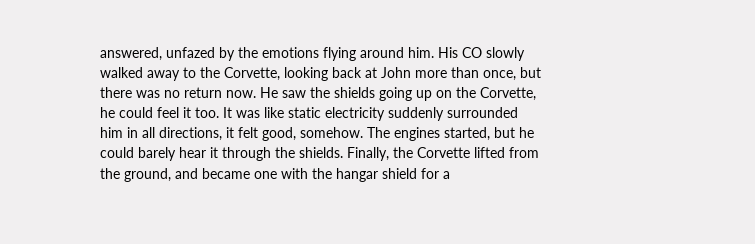answered, unfazed by the emotions flying around him. His CO slowly walked away to the Corvette, looking back at John more than once, but there was no return now. He saw the shields going up on the Corvette, he could feel it too. It was like static electricity suddenly surrounded him in all directions, it felt good, somehow. The engines started, but he could barely hear it through the shields. Finally, the Corvette lifted from the ground, and became one with the hangar shield for a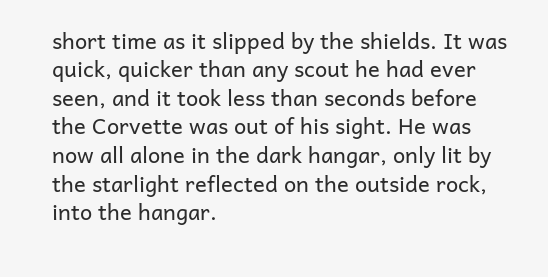short time as it slipped by the shields. It was quick, quicker than any scout he had ever seen, and it took less than seconds before the Corvette was out of his sight. He was now all alone in the dark hangar, only lit by the starlight reflected on the outside rock, into the hangar.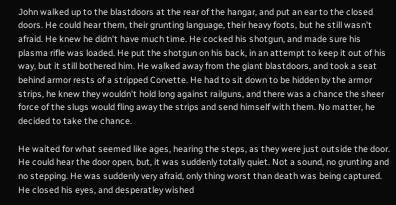John walked up to the blastdoors at the rear of the hangar, and put an ear to the closed doors. He could hear them, their grunting language, their heavy foots, but he still wasn't afraid. He knew he didn't have much time. He cocked his shotgun, and made sure his plasma rifle was loaded. He put the shotgun on his back, in an attempt to keep it out of his way, but it still bothered him. He walked away from the giant blastdoors, and took a seat behind armor rests of a stripped Corvette. He had to sit down to be hidden by the armor strips, he knew they wouldn't hold long against railguns, and there was a chance the sheer force of the slugs would fling away the strips and send himself with them. No matter, he decided to take the chance.

He waited for what seemed like ages, hearing the steps, as they were just outside the door. He could hear the door open, but, it was suddenly totally quiet. Not a sound, no grunting and no stepping. He was suddenly very afraid, only thing worst than death was being captured. He closed his eyes, and desperatley wished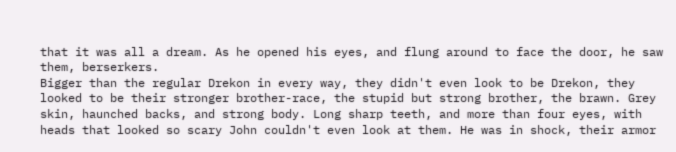that it was all a dream. As he opened his eyes, and flung around to face the door, he saw them, berserkers.
Bigger than the regular Drekon in every way, they didn't even look to be Drekon, they looked to be their stronger brother-race, the stupid but strong brother, the brawn. Grey skin, haunched backs, and strong body. Long sharp teeth, and more than four eyes, with heads that looked so scary John couldn't even look at them. He was in shock, their armor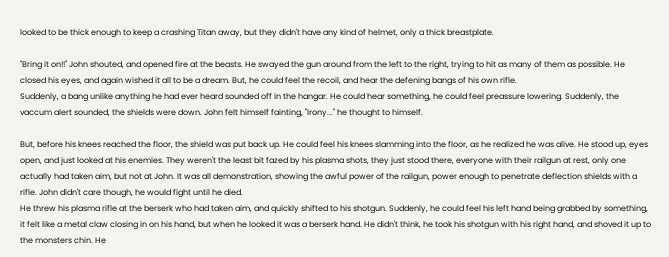looked to be thick enough to keep a crashing Titan away, but they didn't have any kind of helmet, only a thick breastplate.

"Bring it on!!" John shouted, and opened fire at the beasts. He swayed the gun around from the left to the right, trying to hit as many of them as possible. He closed his eyes, and again wished it all to be a dream. But, he could feel the recoil, and hear the defening bangs of his own rifle.
Suddenly, a bang unlike anything he had ever heard sounded off in the hangar. He could hear something, he could feel preassure lowering. Suddenly, the vaccum alert sounded, the shields were down. John felt himself fainting, "Irony..." he thought to himself.

But, before his knees reached the floor, the shield was put back up. He could feel his knees slamming into the floor, as he realized he was alive. He stood up, eyes open, and just looked at his enemies. They weren't the least bit fazed by his plasma shots, they just stood there, everyone with their railgun at rest, only one actually had taken aim, but not at John. It was all demonstration, showing the awful power of the railgun, power enough to penetrate deflection shields with a rifle. John didn't care though, he would fight until he died.
He threw his plasma rifle at the berserk who had taken aim, and quickly shifted to his shotgun. Suddenly, he could feel his left hand being grabbed by something, it felt like a metal claw closing in on his hand, but when he looked it was a berserk hand. He didn't think, he took his shotgun with his right hand, and shoved it up to the monsters chin. He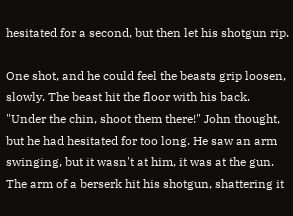hesitated for a second, but then let his shotgun rip.

One shot, and he could feel the beasts grip loosen, slowly. The beast hit the floor with his back. "Under the chin, shoot them there!" John thought, but he had hesitated for too long. He saw an arm swinging, but it wasn't at him, it was at the gun. The arm of a berserk hit his shotgun, shattering it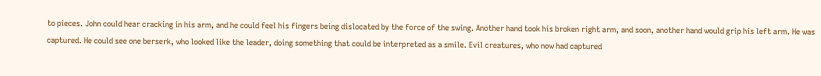to pieces. John could hear cracking in his arm, and he could feel his fingers being dislocated by the force of the swing. Another hand took his broken right arm, and soon, another hand would grip his left arm. He was captured. He could see one berserk, who looked like the leader, doing something that could be interpreted as a smile. Evil creatures, who now had captured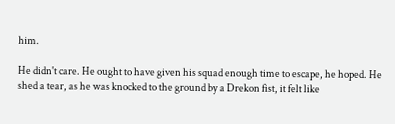him.

He didn't care. He ought to have given his squad enough time to escape, he hoped. He shed a tear, as he was knocked to the ground by a Drekon fist, it felt like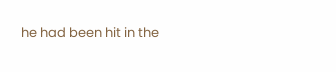he had been hit in the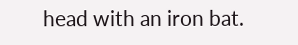head with an iron bat.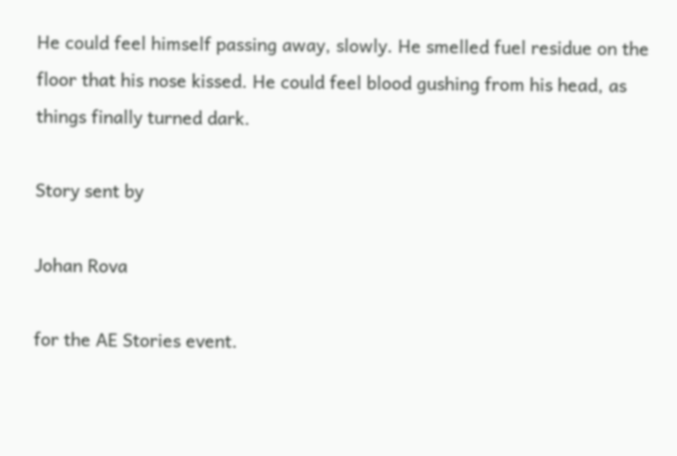He could feel himself passing away, slowly. He smelled fuel residue on the floor that his nose kissed. He could feel blood gushing from his head, as things finally turned dark.

Story sent by

Johan Rova

for the AE Stories event.